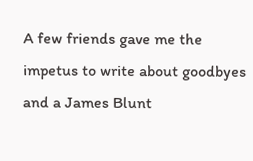A few friends gave me the impetus to write about goodbyes and a James Blunt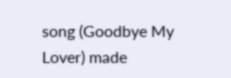song (Goodbye My Lover) made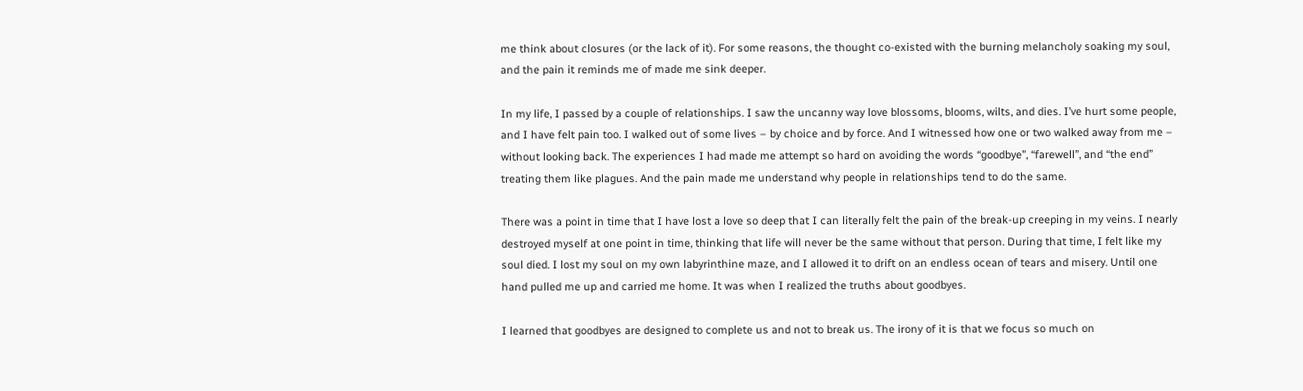me think about closures (or the lack of it). For some reasons, the thought co-existed with the burning melancholy soaking my soul, and the pain it reminds me of made me sink deeper.

In my life, I passed by a couple of relationships. I saw the uncanny way love blossoms, blooms, wilts, and dies. I’ve hurt some people, and I have felt pain too. I walked out of some lives – by choice and by force. And I witnessed how one or two walked away from me – without looking back. The experiences I had made me attempt so hard on avoiding the words “goodbye”, “farewell”, and “the end” treating them like plagues. And the pain made me understand why people in relationships tend to do the same.

There was a point in time that I have lost a love so deep that I can literally felt the pain of the break-up creeping in my veins. I nearly destroyed myself at one point in time, thinking that life will never be the same without that person. During that time, I felt like my soul died. I lost my soul on my own labyrinthine maze, and I allowed it to drift on an endless ocean of tears and misery. Until one hand pulled me up and carried me home. It was when I realized the truths about goodbyes.

I learned that goodbyes are designed to complete us and not to break us. The irony of it is that we focus so much on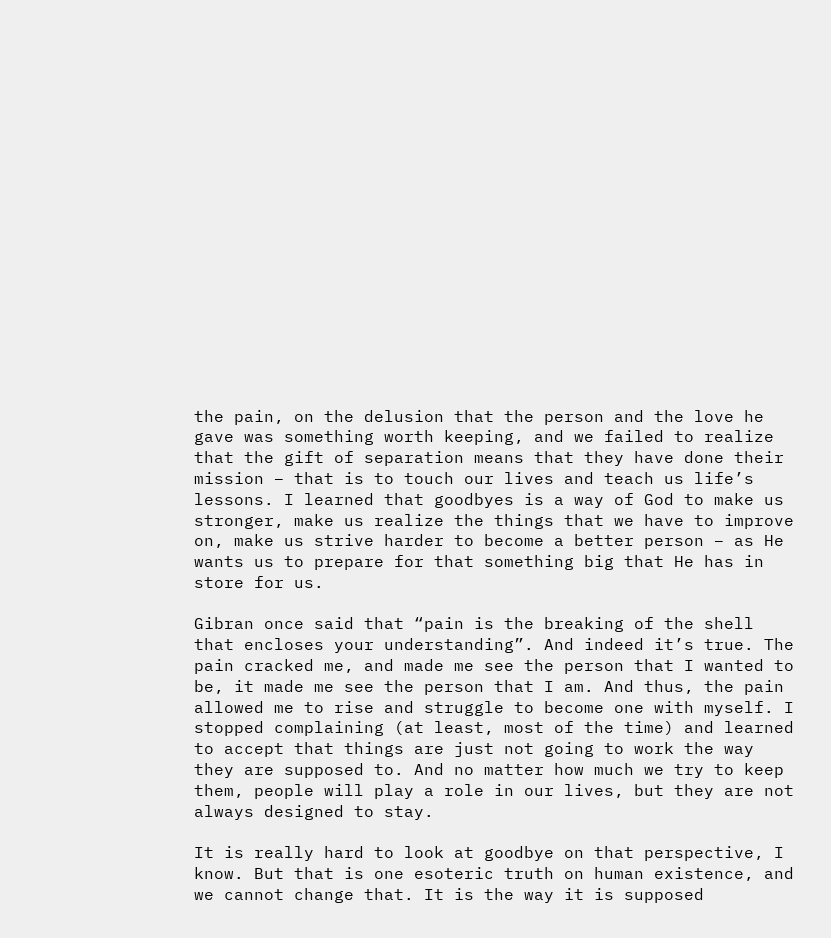the pain, on the delusion that the person and the love he gave was something worth keeping, and we failed to realize that the gift of separation means that they have done their mission – that is to touch our lives and teach us life’s lessons. I learned that goodbyes is a way of God to make us stronger, make us realize the things that we have to improve on, make us strive harder to become a better person – as He wants us to prepare for that something big that He has in store for us.

Gibran once said that “pain is the breaking of the shell that encloses your understanding”. And indeed it’s true. The pain cracked me, and made me see the person that I wanted to be, it made me see the person that I am. And thus, the pain allowed me to rise and struggle to become one with myself. I stopped complaining (at least, most of the time) and learned to accept that things are just not going to work the way they are supposed to. And no matter how much we try to keep them, people will play a role in our lives, but they are not always designed to stay.

It is really hard to look at goodbye on that perspective, I know. But that is one esoteric truth on human existence, and we cannot change that. It is the way it is supposed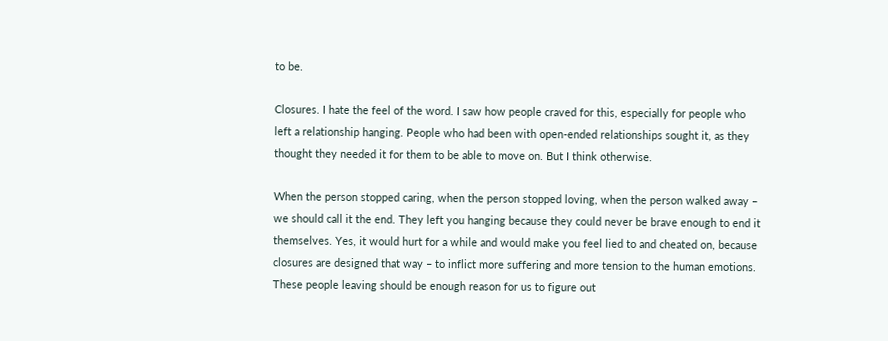to be.

Closures. I hate the feel of the word. I saw how people craved for this, especially for people who left a relationship hanging. People who had been with open-ended relationships sought it, as they thought they needed it for them to be able to move on. But I think otherwise.

When the person stopped caring, when the person stopped loving, when the person walked away – we should call it the end. They left you hanging because they could never be brave enough to end it themselves. Yes, it would hurt for a while and would make you feel lied to and cheated on, because closures are designed that way – to inflict more suffering and more tension to the human emotions. These people leaving should be enough reason for us to figure out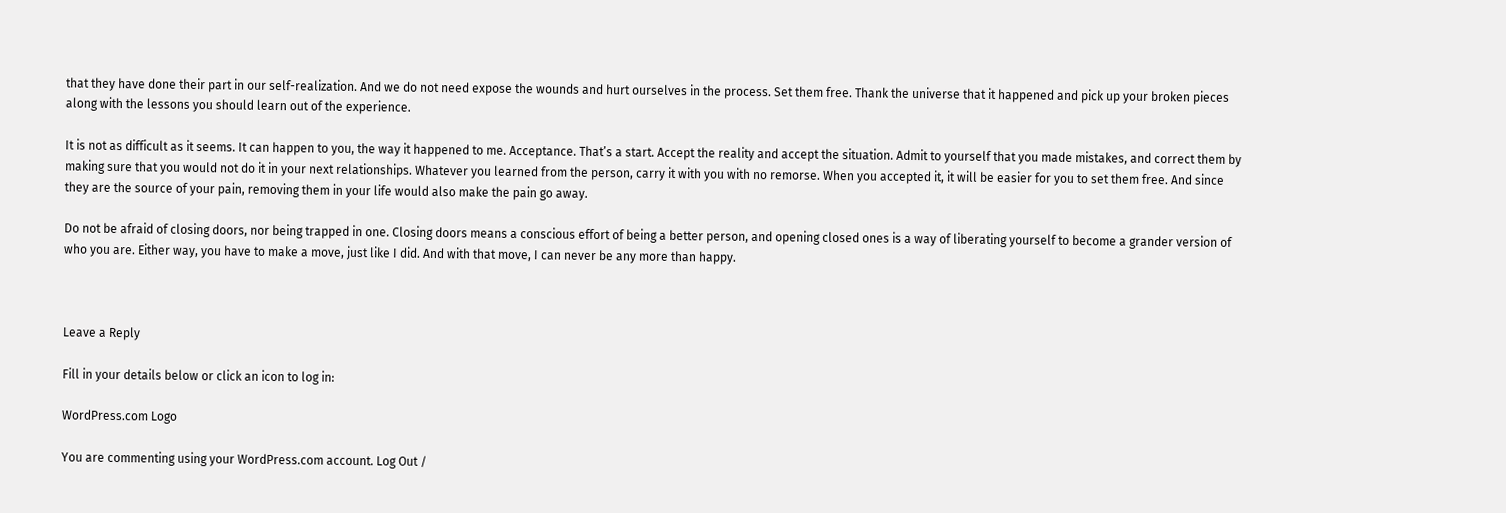that they have done their part in our self-realization. And we do not need expose the wounds and hurt ourselves in the process. Set them free. Thank the universe that it happened and pick up your broken pieces along with the lessons you should learn out of the experience.

It is not as difficult as it seems. It can happen to you, the way it happened to me. Acceptance. That’s a start. Accept the reality and accept the situation. Admit to yourself that you made mistakes, and correct them by making sure that you would not do it in your next relationships. Whatever you learned from the person, carry it with you with no remorse. When you accepted it, it will be easier for you to set them free. And since they are the source of your pain, removing them in your life would also make the pain go away.

Do not be afraid of closing doors, nor being trapped in one. Closing doors means a conscious effort of being a better person, and opening closed ones is a way of liberating yourself to become a grander version of who you are. Either way, you have to make a move, just like I did. And with that move, I can never be any more than happy.



Leave a Reply

Fill in your details below or click an icon to log in:

WordPress.com Logo

You are commenting using your WordPress.com account. Log Out /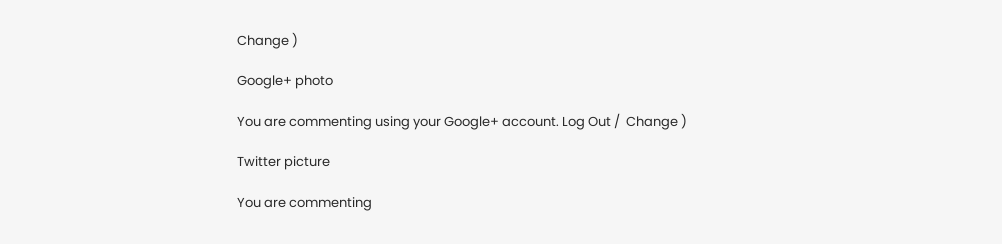Change )

Google+ photo

You are commenting using your Google+ account. Log Out /  Change )

Twitter picture

You are commenting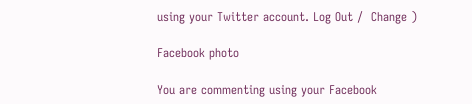using your Twitter account. Log Out /  Change )

Facebook photo

You are commenting using your Facebook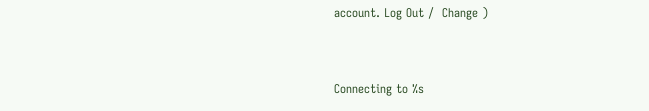account. Log Out /  Change )


Connecting to %s